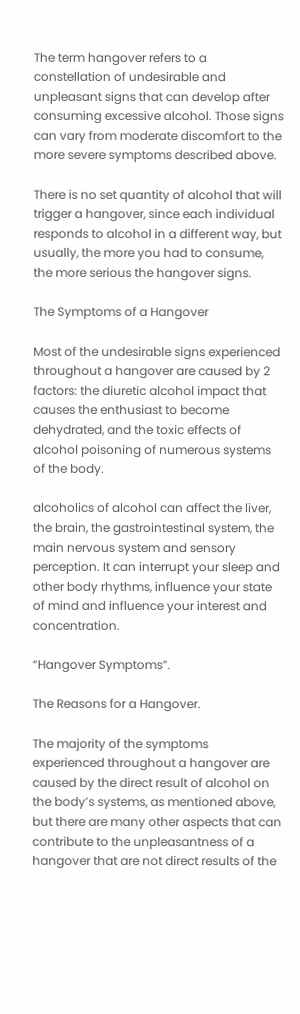The term hangover refers to a constellation of undesirable and unpleasant signs that can develop after consuming excessive alcohol. Those signs can vary from moderate discomfort to the more severe symptoms described above.

There is no set quantity of alcohol that will trigger a hangover, since each individual responds to alcohol in a different way, but usually, the more you had to consume, the more serious the hangover signs.

The Symptoms of a Hangover

Most of the undesirable signs experienced throughout a hangover are caused by 2 factors: the diuretic alcohol impact that causes the enthusiast to become dehydrated, and the toxic effects of alcohol poisoning of numerous systems of the body.

alcoholics of alcohol can affect the liver, the brain, the gastrointestinal system, the main nervous system and sensory perception. It can interrupt your sleep and other body rhythms, influence your state of mind and influence your interest and concentration.

“Hangover Symptoms”.

The Reasons for a Hangover.

The majority of the symptoms experienced throughout a hangover are caused by the direct result of alcohol on the body’s systems, as mentioned above, but there are many other aspects that can contribute to the unpleasantness of a hangover that are not direct results of the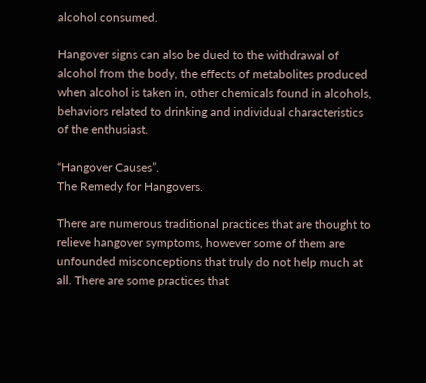alcohol consumed.

Hangover signs can also be dued to the withdrawal of alcohol from the body, the effects of metabolites produced when alcohol is taken in, other chemicals found in alcohols, behaviors related to drinking and individual characteristics of the enthusiast.

“Hangover Causes”.
The Remedy for Hangovers.

There are numerous traditional practices that are thought to relieve hangover symptoms, however some of them are unfounded misconceptions that truly do not help much at all. There are some practices that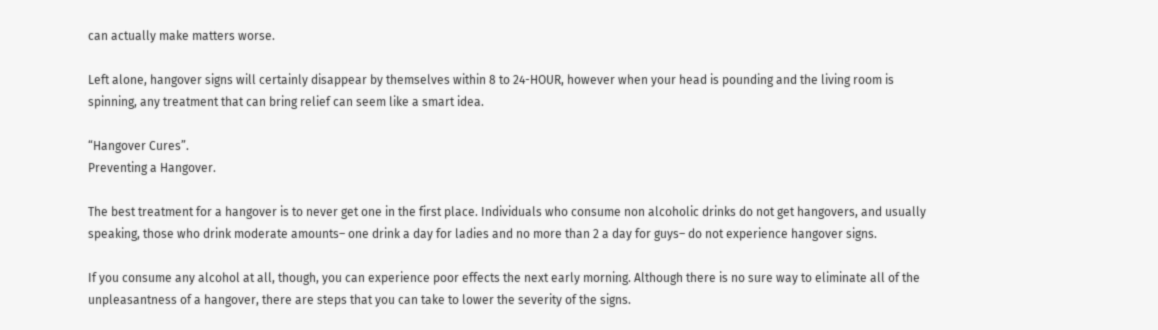can actually make matters worse.

Left alone, hangover signs will certainly disappear by themselves within 8 to 24-HOUR, however when your head is pounding and the living room is spinning, any treatment that can bring relief can seem like a smart idea.

“Hangover Cures”.
Preventing a Hangover.

The best treatment for a hangover is to never get one in the first place. Individuals who consume non alcoholic drinks do not get hangovers, and usually speaking, those who drink moderate amounts– one drink a day for ladies and no more than 2 a day for guys– do not experience hangover signs.

If you consume any alcohol at all, though, you can experience poor effects the next early morning. Although there is no sure way to eliminate all of the unpleasantness of a hangover, there are steps that you can take to lower the severity of the signs.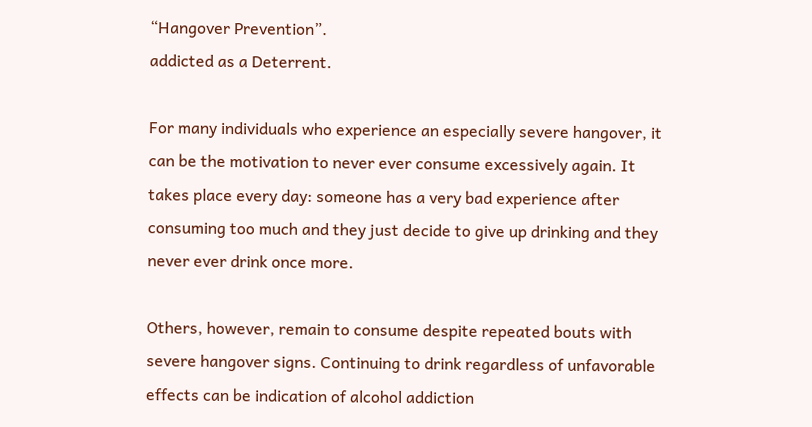“Hangover Prevention”.
addicted as a Deterrent.

For many individuals who experience an especially severe hangover, it can be the motivation to never ever consume excessively again. It takes place every day: someone has a very bad experience after consuming too much and they just decide to give up drinking and they never ever drink once more.

Others, however, remain to consume despite repeated bouts with severe hangover signs. Continuing to drink regardless of unfavorable effects can be indication of alcohol addiction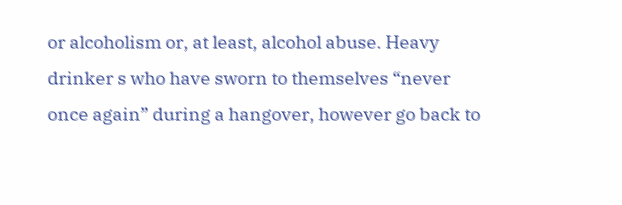or alcoholism or, at least, alcohol abuse. Heavy drinker s who have sworn to themselves “never once again” during a hangover, however go back to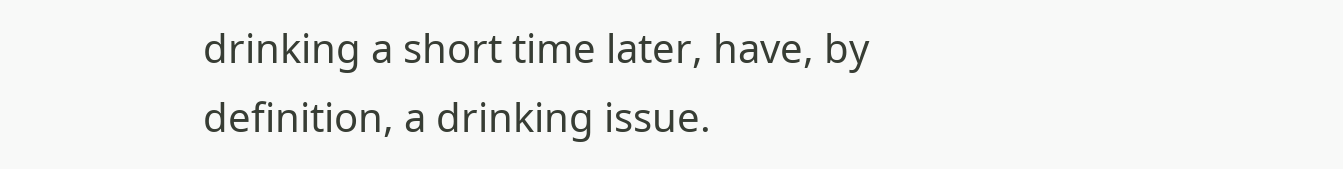drinking a short time later, have, by definition, a drinking issue.